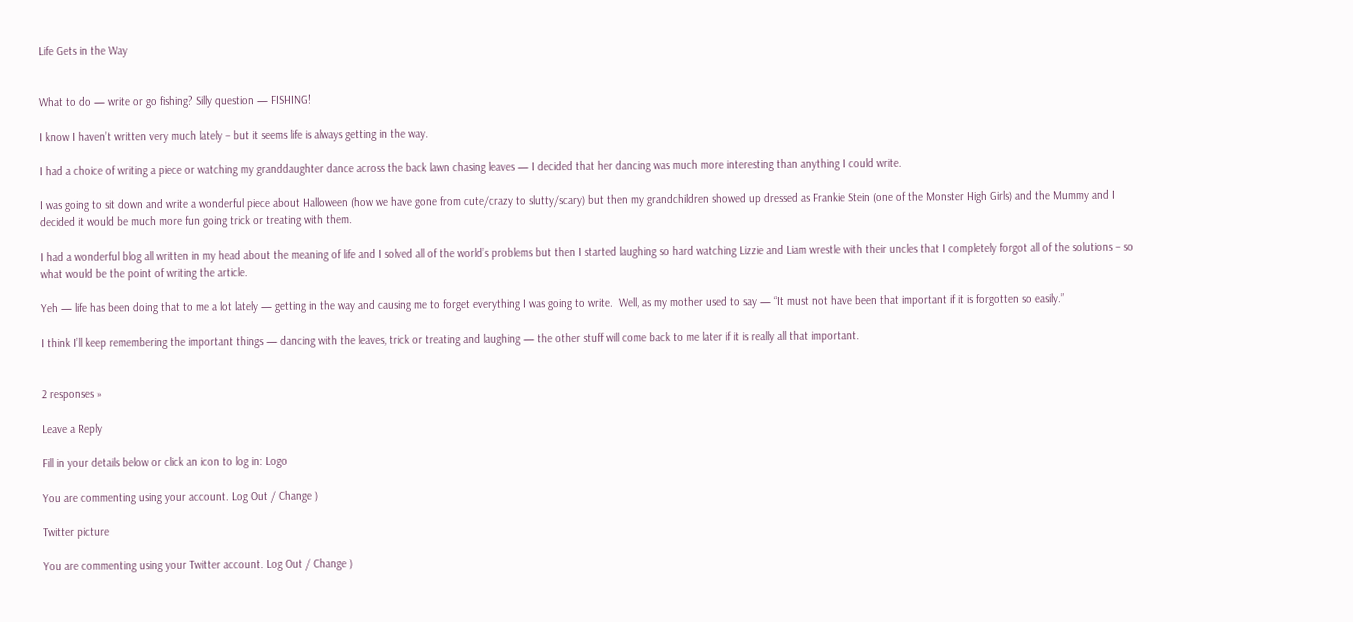Life Gets in the Way


What to do — write or go fishing? Silly question — FISHING!

I know I haven’t written very much lately – but it seems life is always getting in the way.

I had a choice of writing a piece or watching my granddaughter dance across the back lawn chasing leaves — I decided that her dancing was much more interesting than anything I could write.

I was going to sit down and write a wonderful piece about Halloween (how we have gone from cute/crazy to slutty/scary) but then my grandchildren showed up dressed as Frankie Stein (one of the Monster High Girls) and the Mummy and I decided it would be much more fun going trick or treating with them.

I had a wonderful blog all written in my head about the meaning of life and I solved all of the world’s problems but then I started laughing so hard watching Lizzie and Liam wrestle with their uncles that I completely forgot all of the solutions – so what would be the point of writing the article.

Yeh — life has been doing that to me a lot lately — getting in the way and causing me to forget everything I was going to write.  Well, as my mother used to say — “It must not have been that important if it is forgotten so easily.”

I think I’ll keep remembering the important things — dancing with the leaves, trick or treating and laughing — the other stuff will come back to me later if it is really all that important.


2 responses »

Leave a Reply

Fill in your details below or click an icon to log in: Logo

You are commenting using your account. Log Out / Change )

Twitter picture

You are commenting using your Twitter account. Log Out / Change )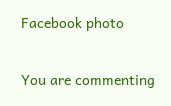Facebook photo

You are commenting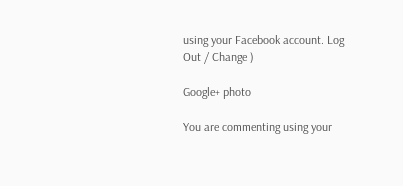using your Facebook account. Log Out / Change )

Google+ photo

You are commenting using your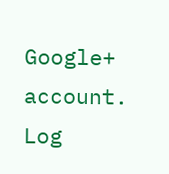Google+ account. Log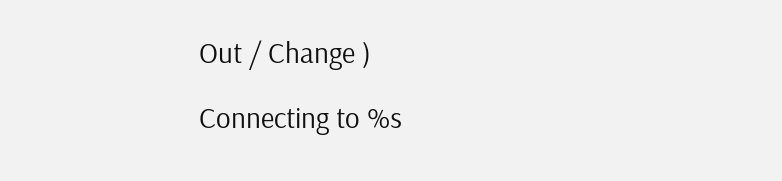Out / Change )

Connecting to %s